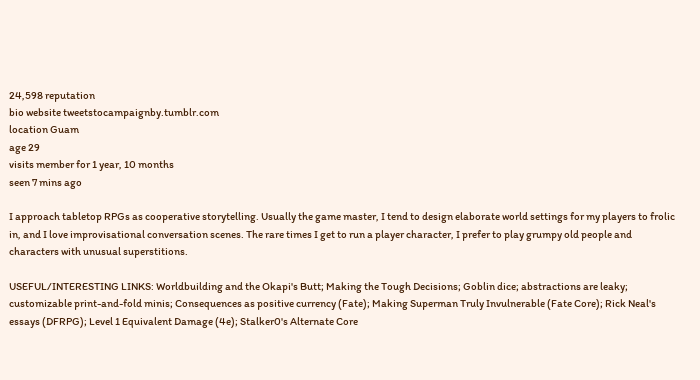24,598 reputation
bio website tweetstocampaignby.tumblr.com
location Guam
age 29
visits member for 1 year, 10 months
seen 7 mins ago

I approach tabletop RPGs as cooperative storytelling. Usually the game master, I tend to design elaborate world settings for my players to frolic in, and I love improvisational conversation scenes. The rare times I get to run a player character, I prefer to play grumpy old people and characters with unusual superstitions.

USEFUL/INTERESTING LINKS: Worldbuilding and the Okapi's Butt; Making the Tough Decisions; Goblin dice; abstractions are leaky; customizable print-and-fold minis; Consequences as positive currency (Fate); Making Superman Truly Invulnerable (Fate Core); Rick Neal's essays (DFRPG); Level 1 Equivalent Damage (4e); Stalker0's Alternate Core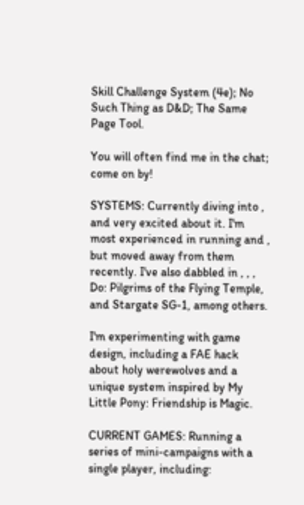Skill Challenge System (4e); No Such Thing as D&D; The Same Page Tool.

You will often find me in the chat; come on by!

SYSTEMS: Currently diving into , and very excited about it. I'm most experienced in running and , but moved away from them recently. I've also dabbled in , , , Do: Pilgrims of the Flying Temple, and Stargate SG-1, among others.

I'm experimenting with game design, including a FAE hack about holy werewolves and a unique system inspired by My Little Pony: Friendship is Magic.

CURRENT GAMES: Running a series of mini-campaigns with a single player, including: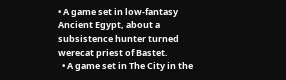• A game set in low-fantasy Ancient Egypt, about a subsistence hunter turned werecat priest of Bastet.
  • A game set in The City in the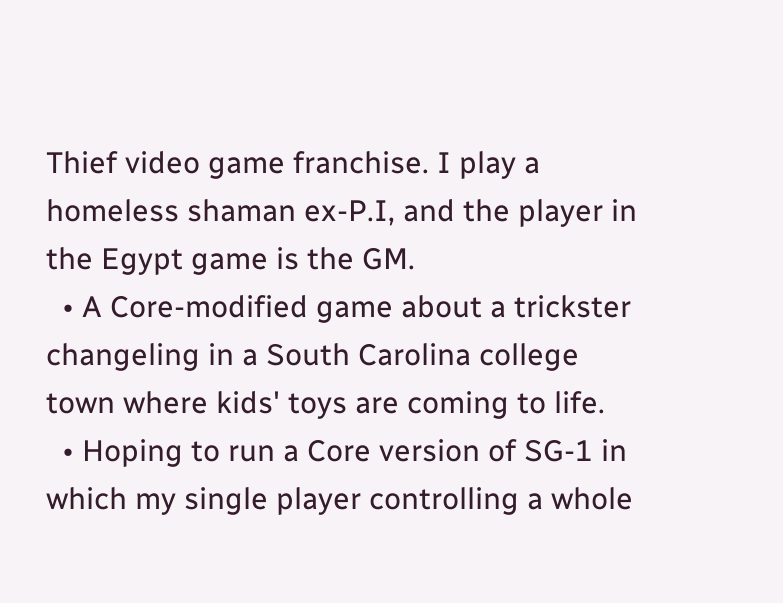Thief video game franchise. I play a homeless shaman ex-P.I, and the player in the Egypt game is the GM.
  • A Core-modified game about a trickster changeling in a South Carolina college town where kids' toys are coming to life.
  • Hoping to run a Core version of SG-1 in which my single player controlling a whole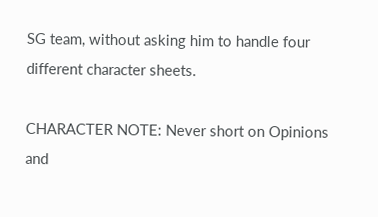SG team, without asking him to handle four different character sheets.

CHARACTER NOTE: Never short on Opinions and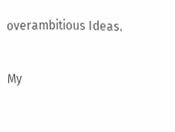overambitious Ideas.

My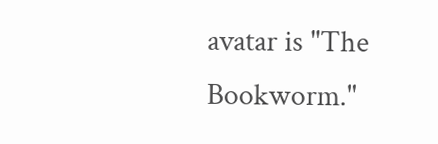avatar is "The Bookworm."